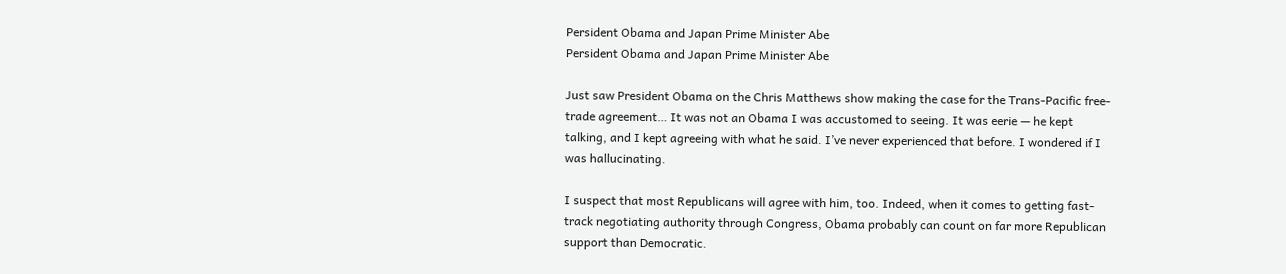Persident Obama and Japan Prime Minister Abe
Persident Obama and Japan Prime Minister Abe

Just saw President Obama on the Chris Matthews show making the case for the Trans-Pacific free-trade agreement… It was not an Obama I was accustomed to seeing. It was eerie — he kept talking, and I kept agreeing with what he said. I’ve never experienced that before. I wondered if I was hallucinating.

I suspect that most Republicans will agree with him, too. Indeed, when it comes to getting fast-track negotiating authority through Congress, Obama probably can count on far more Republican support than Democratic.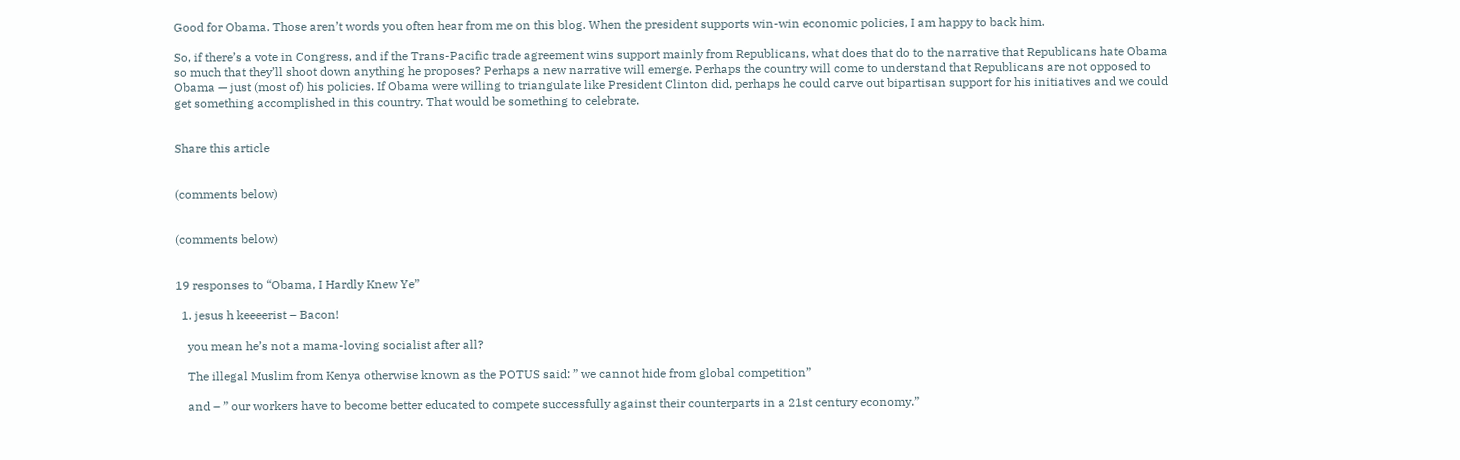Good for Obama. Those aren’t words you often hear from me on this blog. When the president supports win-win economic policies, I am happy to back him.

So, if there’s a vote in Congress, and if the Trans-Pacific trade agreement wins support mainly from Republicans, what does that do to the narrative that Republicans hate Obama so much that they’ll shoot down anything he proposes? Perhaps a new narrative will emerge. Perhaps the country will come to understand that Republicans are not opposed to Obama — just (most of) his policies. If Obama were willing to triangulate like President Clinton did, perhaps he could carve out bipartisan support for his initiatives and we could get something accomplished in this country. That would be something to celebrate.


Share this article


(comments below)


(comments below)


19 responses to “Obama, I Hardly Knew Ye”

  1. jesus h keeeerist – Bacon!

    you mean he’s not a mama-loving socialist after all?

    The illegal Muslim from Kenya otherwise known as the POTUS said: ” we cannot hide from global competition”

    and – ” our workers have to become better educated to compete successfully against their counterparts in a 21st century economy.”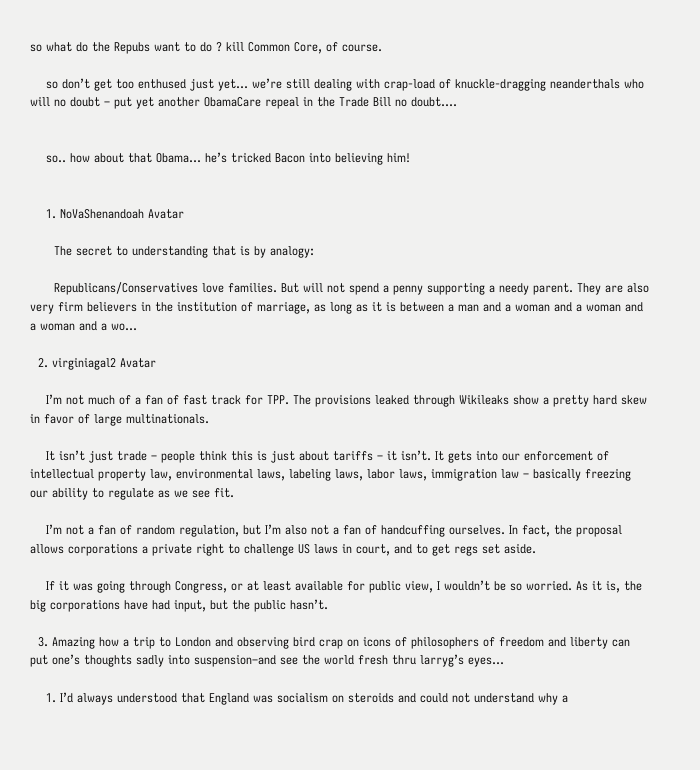so what do the Repubs want to do ? kill Common Core, of course.

    so don’t get too enthused just yet… we’re still dealing with crap-load of knuckle-dragging neanderthals who will no doubt – put yet another ObamaCare repeal in the Trade Bill no doubt….


    so.. how about that Obama… he’s tricked Bacon into believing him!


    1. NoVaShenandoah Avatar

      The secret to understanding that is by analogy:

      Republicans/Conservatives love families. But will not spend a penny supporting a needy parent. They are also very firm believers in the institution of marriage, as long as it is between a man and a woman and a woman and a woman and a wo…

  2. virginiagal2 Avatar

    I’m not much of a fan of fast track for TPP. The provisions leaked through Wikileaks show a pretty hard skew in favor of large multinationals.

    It isn’t just trade – people think this is just about tariffs – it isn’t. It gets into our enforcement of intellectual property law, environmental laws, labeling laws, labor laws, immigration law – basically freezing our ability to regulate as we see fit.

    I’m not a fan of random regulation, but I’m also not a fan of handcuffing ourselves. In fact, the proposal allows corporations a private right to challenge US laws in court, and to get regs set aside.

    If it was going through Congress, or at least available for public view, I wouldn’t be so worried. As it is, the big corporations have had input, but the public hasn’t.

  3. Amazing how a trip to London and observing bird crap on icons of philosophers of freedom and liberty can put one’s thoughts sadly into suspension–and see the world fresh thru larryg’s eyes…

    1. I’d always understood that England was socialism on steroids and could not understand why a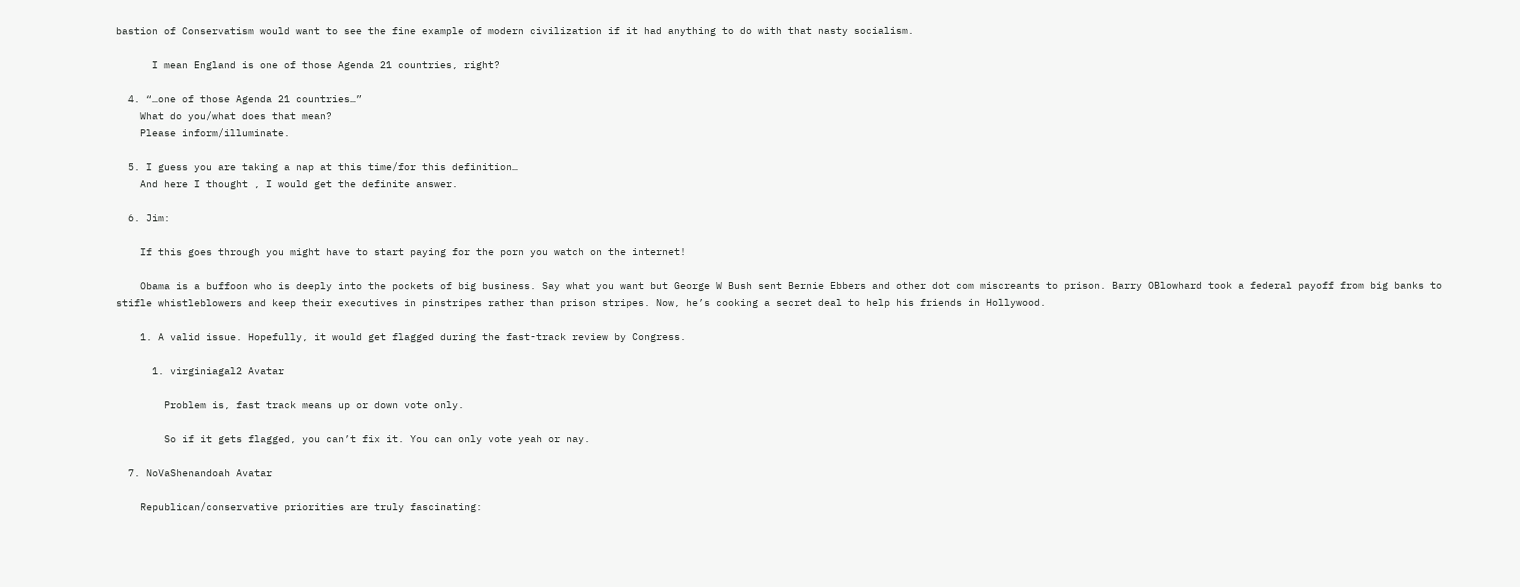bastion of Conservatism would want to see the fine example of modern civilization if it had anything to do with that nasty socialism.

      I mean England is one of those Agenda 21 countries, right?

  4. “…one of those Agenda 21 countries…”
    What do you/what does that mean?
    Please inform/illuminate.

  5. I guess you are taking a nap at this time/for this definition…
    And here I thought , I would get the definite answer.

  6. Jim:

    If this goes through you might have to start paying for the porn you watch on the internet!

    Obama is a buffoon who is deeply into the pockets of big business. Say what you want but George W Bush sent Bernie Ebbers and other dot com miscreants to prison. Barry OBlowhard took a federal payoff from big banks to stifle whistleblowers and keep their executives in pinstripes rather than prison stripes. Now, he’s cooking a secret deal to help his friends in Hollywood.

    1. A valid issue. Hopefully, it would get flagged during the fast-track review by Congress.

      1. virginiagal2 Avatar

        Problem is, fast track means up or down vote only.

        So if it gets flagged, you can’t fix it. You can only vote yeah or nay.

  7. NoVaShenandoah Avatar

    Republican/conservative priorities are truly fascinating: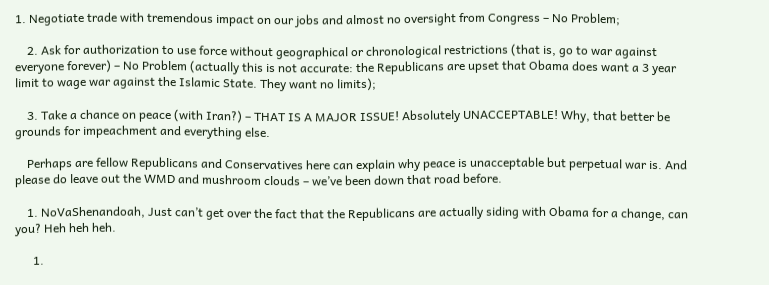1. Negotiate trade with tremendous impact on our jobs and almost no oversight from Congress – No Problem;

    2. Ask for authorization to use force without geographical or chronological restrictions (that is, go to war against everyone forever) – No Problem (actually this is not accurate: the Republicans are upset that Obama does want a 3 year limit to wage war against the Islamic State. They want no limits);

    3. Take a chance on peace (with Iran?) – THAT IS A MAJOR ISSUE! Absolutely UNACCEPTABLE! Why, that better be grounds for impeachment and everything else.

    Perhaps are fellow Republicans and Conservatives here can explain why peace is unacceptable but perpetual war is. And please do leave out the WMD and mushroom clouds – we’ve been down that road before.

    1. NoVaShenandoah, Just can’t get over the fact that the Republicans are actually siding with Obama for a change, can you? Heh heh heh.

      1.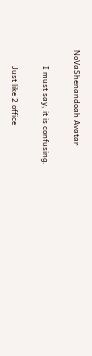NoVaShenandoah Avatar

        I must say, it is confusing.

        Just like 2 office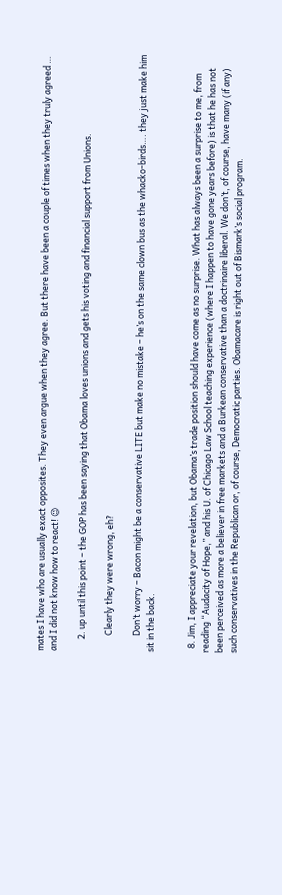mates I have who are usually exact opposites. They even argue when they agree. But there have been a couple of times when they truly agreed … and I did not know how to react! 😉

      2. up until this point – the GOP has been saying that Obama loves unions and gets his voting and financial support from Unions.

        Clearly they were wrong, eh?

        Don’t worry – Bacon might be a conservative LITE but make no mistake – he’s on the same clown bus as the whacko-birds…. they just make him sit in the back.


  8. Jim, I appreciate your revelation, but Obama’s trade position should have come as no surprise. What has always been a surprise to me, from reading “Audacity of Hope,” and his U. of Chicago Law School teaching experience (where I happen to have gone years before) is that he has not been perceived as more a believer in free markets and a Burkean conservative than a doctrinaire liberal. We don’t, of course, have many (if any) such conservatives in the Republican or, of course, Democratic parties. Obamacare is right out of Bismark’s social program.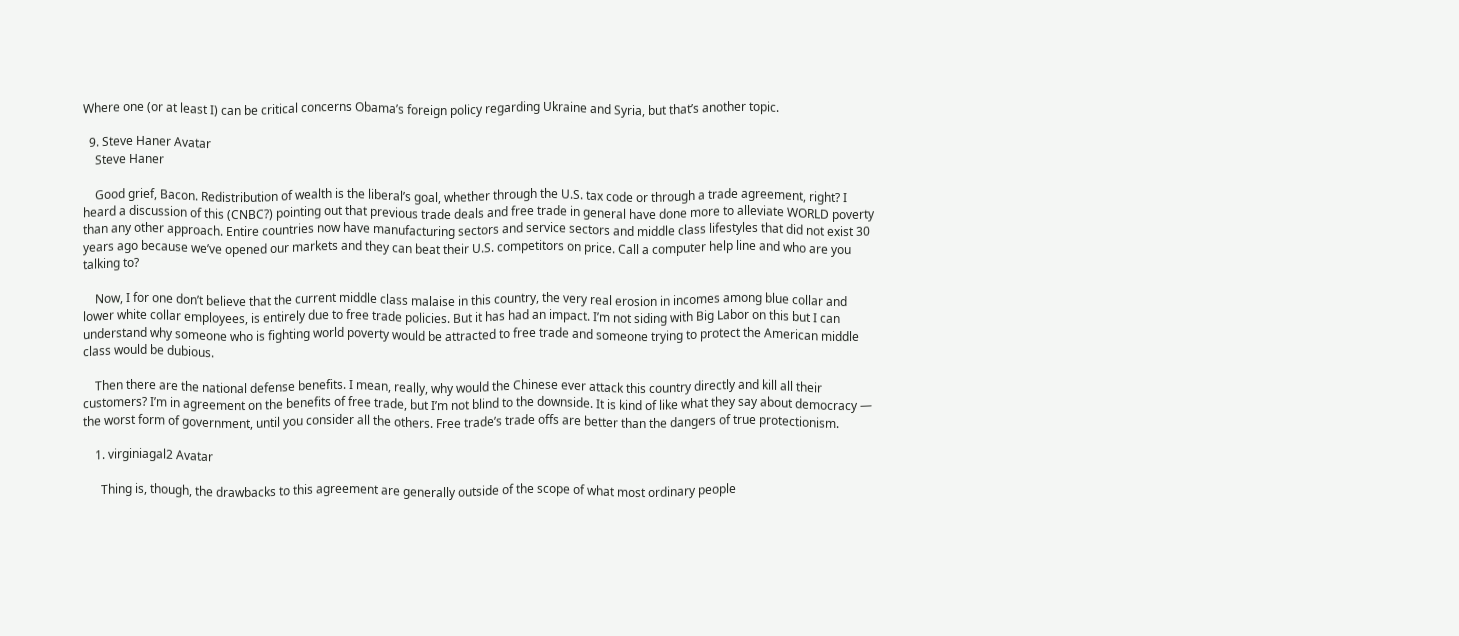Where one (or at least I) can be critical concerns Obama’s foreign policy regarding Ukraine and Syria, but that’s another topic.

  9. Steve Haner Avatar
    Steve Haner

    Good grief, Bacon. Redistribution of wealth is the liberal’s goal, whether through the U.S. tax code or through a trade agreement, right? I heard a discussion of this (CNBC?) pointing out that previous trade deals and free trade in general have done more to alleviate WORLD poverty than any other approach. Entire countries now have manufacturing sectors and service sectors and middle class lifestyles that did not exist 30 years ago because we’ve opened our markets and they can beat their U.S. competitors on price. Call a computer help line and who are you talking to?

    Now, I for one don’t believe that the current middle class malaise in this country, the very real erosion in incomes among blue collar and lower white collar employees, is entirely due to free trade policies. But it has had an impact. I’m not siding with Big Labor on this but I can understand why someone who is fighting world poverty would be attracted to free trade and someone trying to protect the American middle class would be dubious.

    Then there are the national defense benefits. I mean, really, why would the Chinese ever attack this country directly and kill all their customers? I’m in agreement on the benefits of free trade, but I’m not blind to the downside. It is kind of like what they say about democracy — the worst form of government, until you consider all the others. Free trade’s trade offs are better than the dangers of true protectionism.

    1. virginiagal2 Avatar

      Thing is, though, the drawbacks to this agreement are generally outside of the scope of what most ordinary people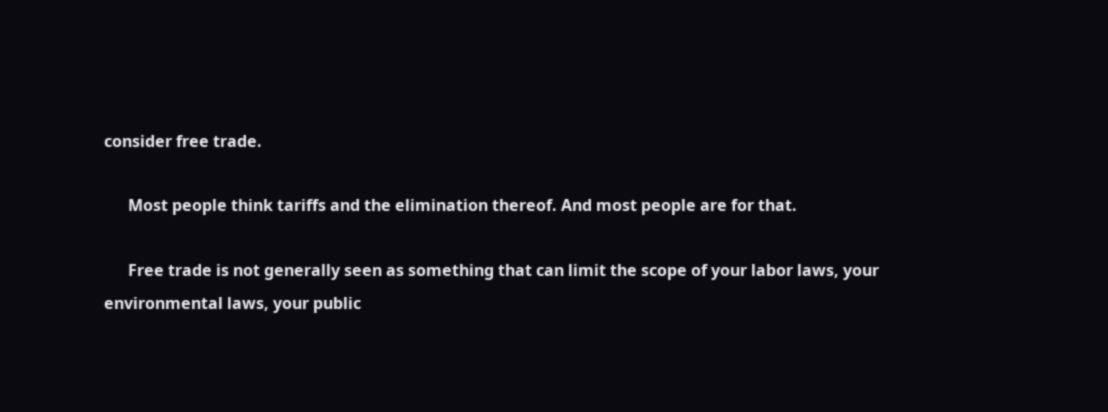consider free trade.

      Most people think tariffs and the elimination thereof. And most people are for that.

      Free trade is not generally seen as something that can limit the scope of your labor laws, your environmental laws, your public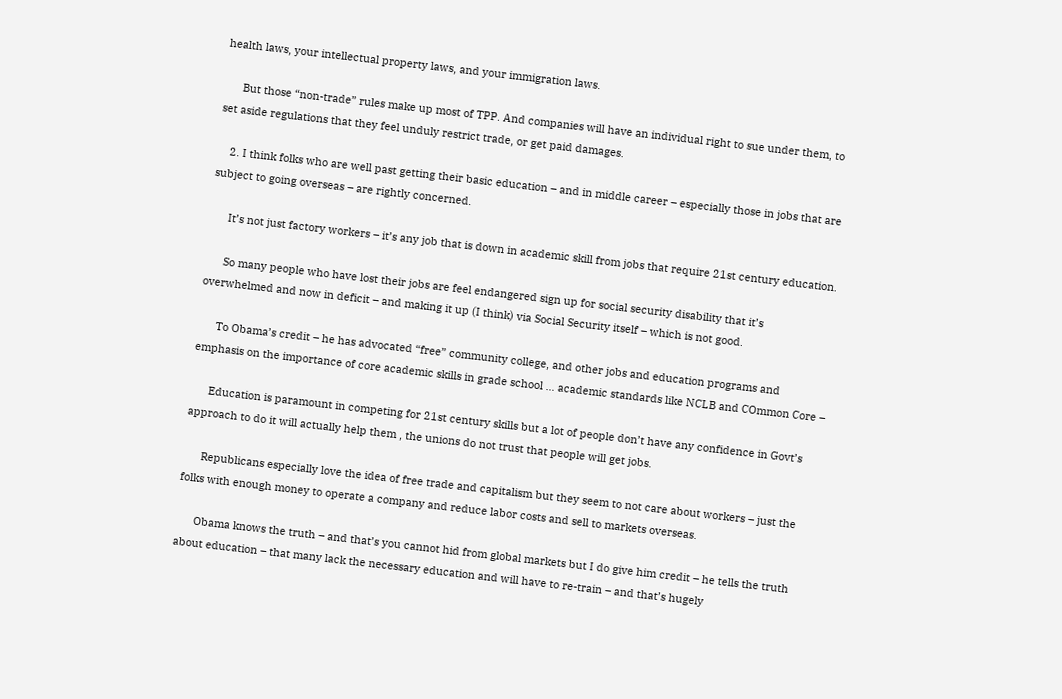health laws, your intellectual property laws, and your immigration laws.

      But those “non-trade” rules make up most of TPP. And companies will have an individual right to sue under them, to set aside regulations that they feel unduly restrict trade, or get paid damages.

    2. I think folks who are well past getting their basic education – and in middle career – especially those in jobs that are subject to going overseas – are rightly concerned.

      It’s not just factory workers – it’s any job that is down in academic skill from jobs that require 21st century education.

      So many people who have lost their jobs are feel endangered sign up for social security disability that it’s overwhelmed and now in deficit – and making it up (I think) via Social Security itself – which is not good.

      To Obama’s credit – he has advocated “free” community college, and other jobs and education programs and emphasis on the importance of core academic skills in grade school … academic standards like NCLB and COmmon Core –

      Education is paramount in competing for 21st century skills but a lot of people don’t have any confidence in Govt’s approach to do it will actually help them , the unions do not trust that people will get jobs.

      Republicans especially love the idea of free trade and capitalism but they seem to not care about workers – just the folks with enough money to operate a company and reduce labor costs and sell to markets overseas.

      Obama knows the truth – and that’s you cannot hid from global markets but I do give him credit – he tells the truth about education – that many lack the necessary education and will have to re-train – and that’s hugely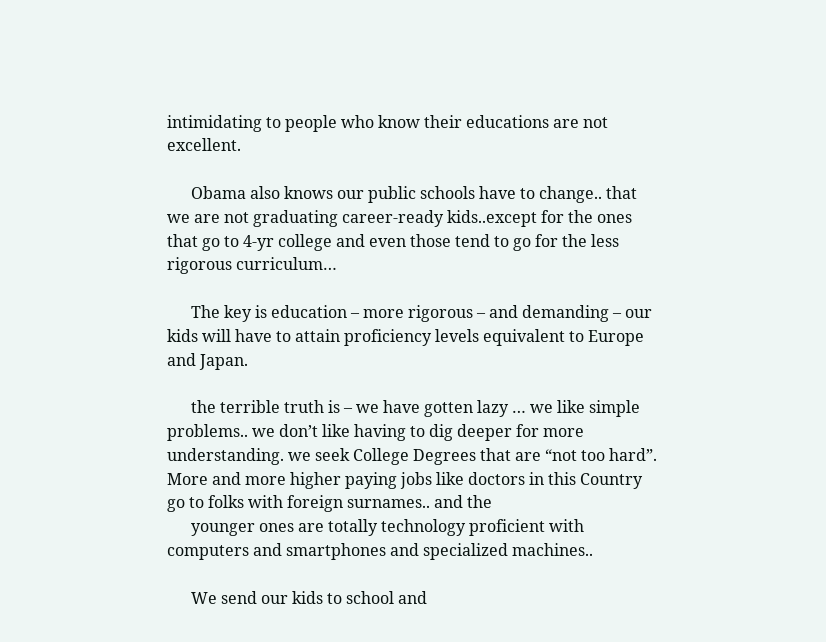intimidating to people who know their educations are not excellent.

      Obama also knows our public schools have to change.. that we are not graduating career-ready kids..except for the ones that go to 4-yr college and even those tend to go for the less rigorous curriculum…

      The key is education – more rigorous – and demanding – our kids will have to attain proficiency levels equivalent to Europe and Japan.

      the terrible truth is – we have gotten lazy … we like simple problems.. we don’t like having to dig deeper for more understanding. we seek College Degrees that are “not too hard”. More and more higher paying jobs like doctors in this Country go to folks with foreign surnames.. and the
      younger ones are totally technology proficient with computers and smartphones and specialized machines..

      We send our kids to school and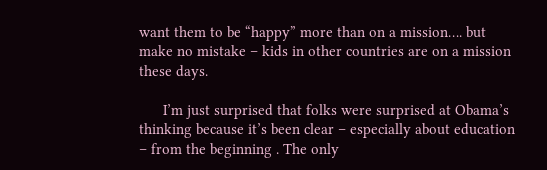want them to be “happy” more than on a mission…. but make no mistake – kids in other countries are on a mission these days.

      I’m just surprised that folks were surprised at Obama’s thinking because it’s been clear – especially about education – from the beginning . The only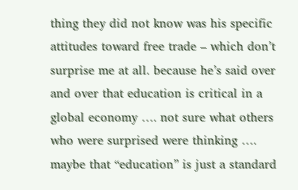thing they did not know was his specific attitudes toward free trade – which don’t surprise me at all. because he’s said over and over that education is critical in a global economy …. not sure what others who were surprised were thinking …. maybe that “education” is just a standard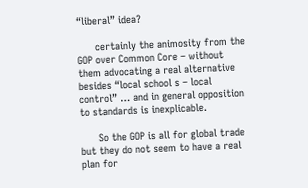“liberal” idea?

      certainly the animosity from the GOP over Common Core – without them advocating a real alternative besides “local school s – local control” … and in general opposition to standards is inexplicable.

      So the GOP is all for global trade but they do not seem to have a real plan for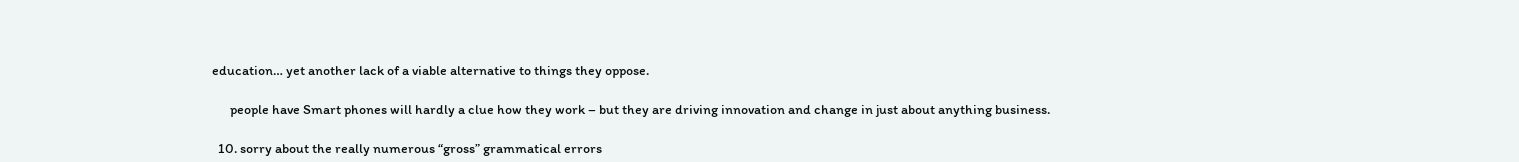education… yet another lack of a viable alternative to things they oppose.

      people have Smart phones will hardly a clue how they work – but they are driving innovation and change in just about anything business.

  10. sorry about the really numerous “gross” grammatical errors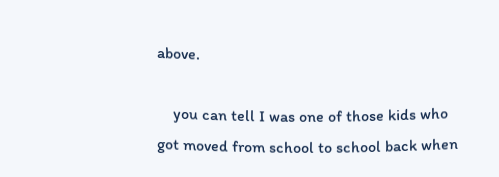above.

    you can tell I was one of those kids who got moved from school to school back when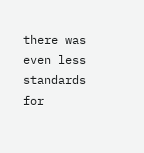there was even less standards for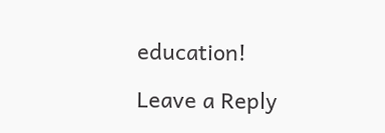education!

Leave a Reply